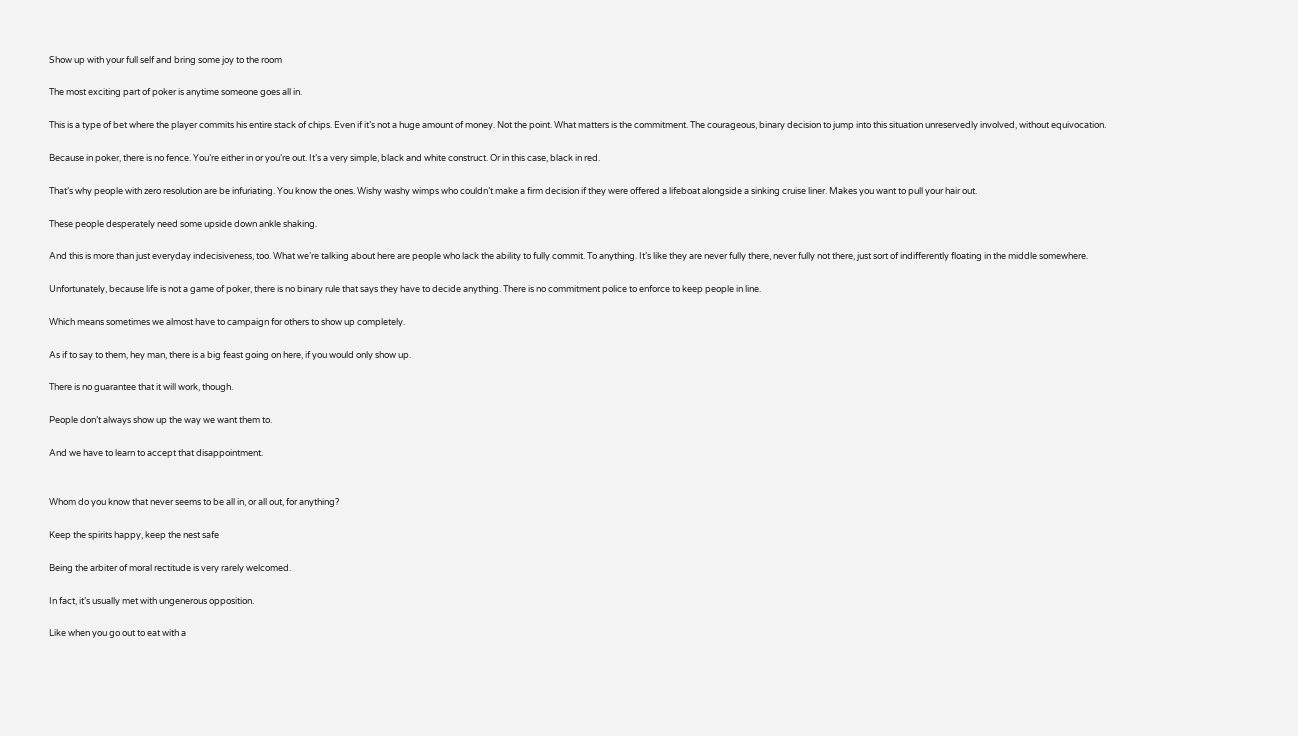Show up with your full self and bring some joy to the room

The most exciting part of poker is anytime someone goes all in.

This is a type of bet where the player commits his entire stack of chips. Even if it’s not a huge amount of money. Not the point. What matters is the commitment. The courageous, binary decision to jump into this situation unreservedly involved, without equivocation.

Because in poker, there is no fence. You’re either in or you’re out. It’s a very simple, black and white construct. Or in this case, black in red.

That’s why people with zero resolution are be infuriating. You know the ones. Wishy washy wimps who couldn’t make a firm decision if they were offered a lifeboat alongside a sinking cruise liner. Makes you want to pull your hair out.

These people desperately need some upside down ankle shaking.

And this is more than just everyday indecisiveness, too. What we’re talking about here are people who lack the ability to fully commit. To anything. It’s like they are never fully there, never fully not there, just sort of indifferently floating in the middle somewhere.

Unfortunately, because life is not a game of poker, there is no binary rule that says they have to decide anything. There is no commitment police to enforce to keep people in line.

Which means sometimes we almost have to campaign for others to show up completely.

As if to say to them, hey man, there is a big feast going on here, if you would only show up.

There is no guarantee that it will work, though.

People don’t always show up the way we want them to.

And we have to learn to accept that disappointment.


Whom do you know that never seems to be all in, or all out, for anything?

Keep the spirits happy, keep the nest safe

Being the arbiter of moral rectitude is very rarely welcomed.

In fact, it’s usually met with ungenerous opposition.

Like when you go out to eat with a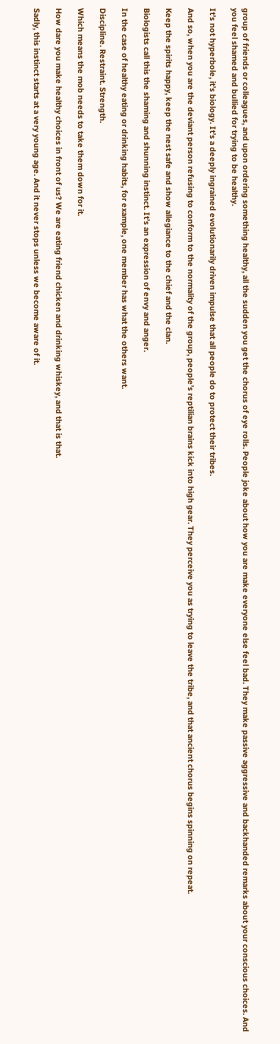group of friends or colleagues, and upon ordering something healthy, all the sudden you get the chorus of eye rolls. People joke about how you are make everyone else feel bad. They make passive aggressive and backhanded remarks about your conscious choices. And you feel shamed and bullied for trying to be healthy.

It’s not hyperbole, it’s biology. It’s a deeply ingrained evolutionarily driven impulse that all people do to protect their tribes.

And so, when you are the deviant person refusing to conform to the normality of the group, people’s reptilian brains kick into high gear. They perceive you as trying to leave the tribe, and that ancient chorus begins spinning on repeat.

Keep the spirits happy, keep the nest safe and show allegiance to the chief and the clan.

Biologists call this the shaming and shunning instinct. It’s an expression of envy and anger.

In the case of healthy eating or drinking habits, for example, one member has what the others want.

Discipline. Restraint. Strength.

Which means the mob needs to take them down for it.

How dare you make healthy choices in front of us? We are eating friend chicken and drinking whiskey, and that is that.

Sadly, this instinct starts at a very young age. And it never stops unless we become aware of it.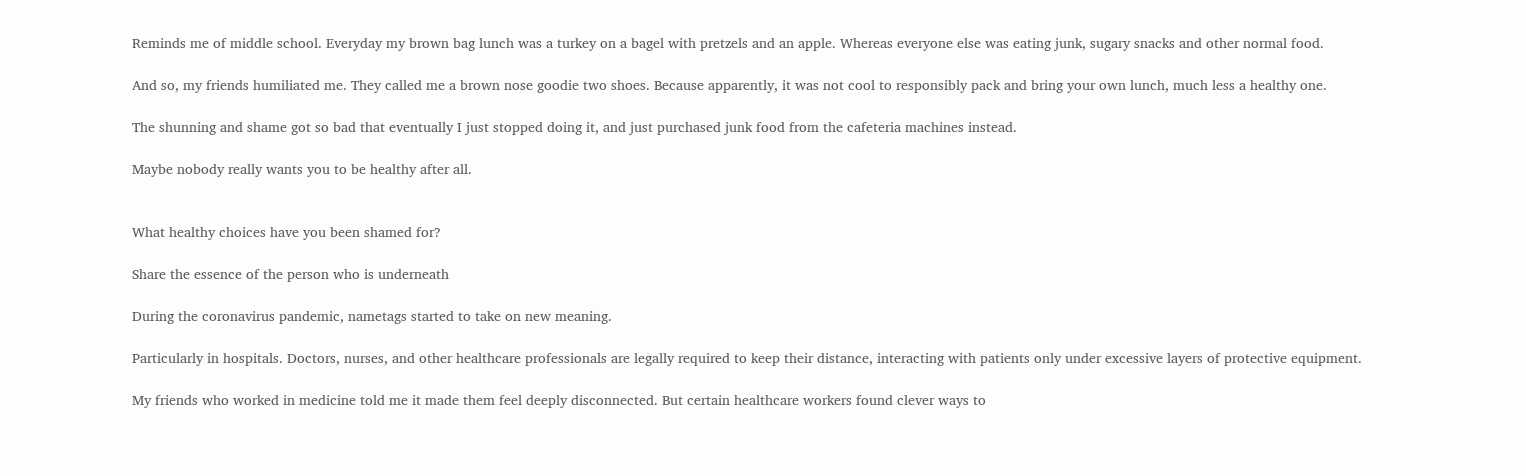Reminds me of middle school. Everyday my brown bag lunch was a turkey on a bagel with pretzels and an apple. Whereas everyone else was eating junk, sugary snacks and other normal food.

And so, my friends humiliated me. They called me a brown nose goodie two shoes. Because apparently, it was not cool to responsibly pack and bring your own lunch, much less a healthy one.

The shunning and shame got so bad that eventually I just stopped doing it, and just purchased junk food from the cafeteria machines instead.

Maybe nobody really wants you to be healthy after all.


What healthy choices have you been shamed for?

Share the essence of the person who is underneath

During the coronavirus pandemic, nametags started to take on new meaning.

Particularly in hospitals. Doctors, nurses, and other healthcare professionals are legally required to keep their distance, interacting with patients only under excessive layers of protective equipment.

My friends who worked in medicine told me it made them feel deeply disconnected. But certain healthcare workers found clever ways to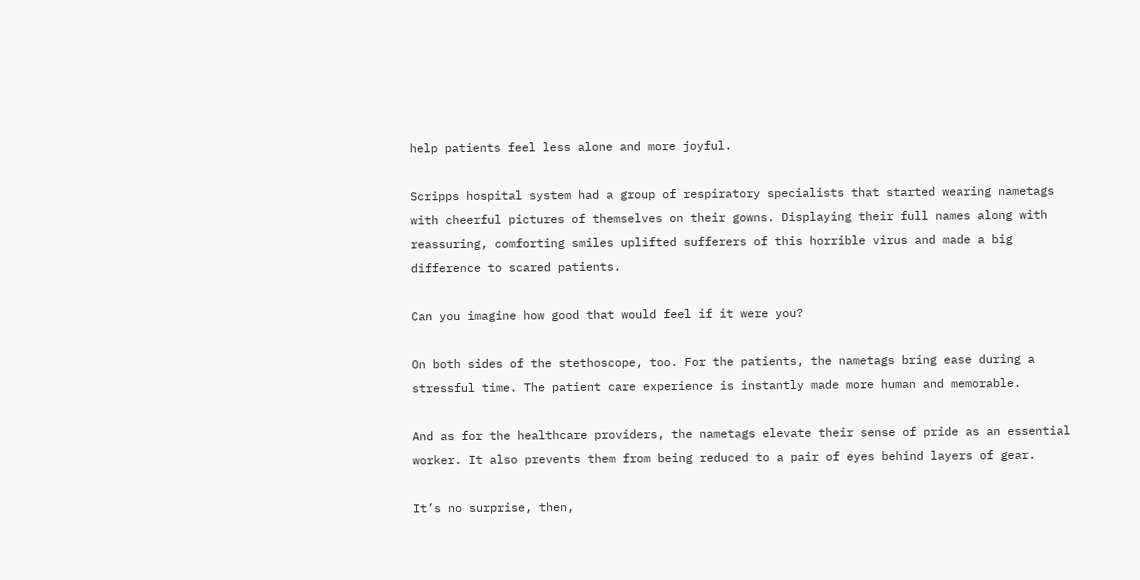help patients feel less alone and more joyful.

Scripps hospital system had a group of respiratory specialists that started wearing nametags with cheerful pictures of themselves on their gowns. Displaying their full names along with reassuring, comforting smiles uplifted sufferers of this horrible virus and made a big difference to scared patients.

Can you imagine how good that would feel if it were you?

On both sides of the stethoscope, too. For the patients, the nametags bring ease during a stressful time. The patient care experience is instantly made more human and memorable.

And as for the healthcare providers, the nametags elevate their sense of pride as an essential worker. It also prevents them from being reduced to a pair of eyes behind layers of gear.

It’s no surprise, then,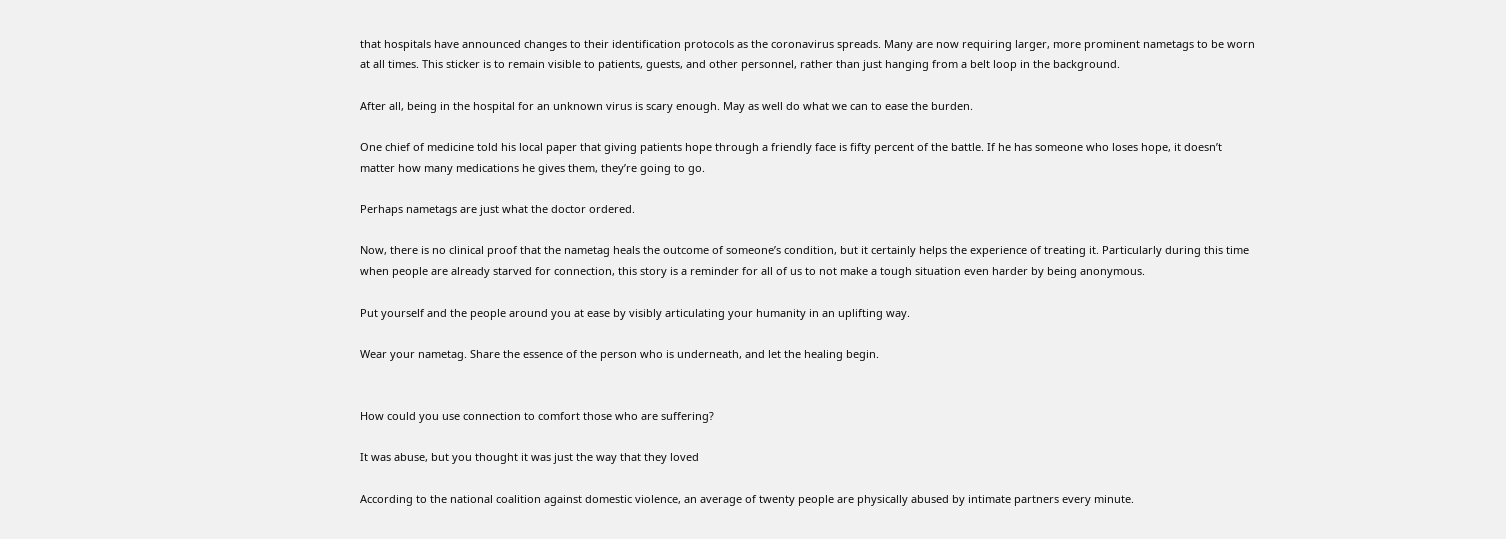that hospitals have announced changes to their identification protocols as the coronavirus spreads. Many are now requiring larger, more prominent nametags to be worn at all times. This sticker is to remain visible to patients, guests, and other personnel, rather than just hanging from a belt loop in the background.

After all, being in the hospital for an unknown virus is scary enough. May as well do what we can to ease the burden.

One chief of medicine told his local paper that giving patients hope through a friendly face is fifty percent of the battle. If he has someone who loses hope, it doesn’t matter how many medications he gives them, they’re going to go.

Perhaps nametags are just what the doctor ordered.

Now, there is no clinical proof that the nametag heals the outcome of someone’s condition, but it certainly helps the experience of treating it. Particularly during this time when people are already starved for connection, this story is a reminder for all of us to not make a tough situation even harder by being anonymous.

Put yourself and the people around you at ease by visibly articulating your humanity in an uplifting way.

Wear your nametag. Share the essence of the person who is underneath, and let the healing begin.


How could you use connection to comfort those who are suffering?

It was abuse, but you thought it was just the way that they loved

According to the national coalition against domestic violence, an average of twenty people are physically abused by intimate partners every minute.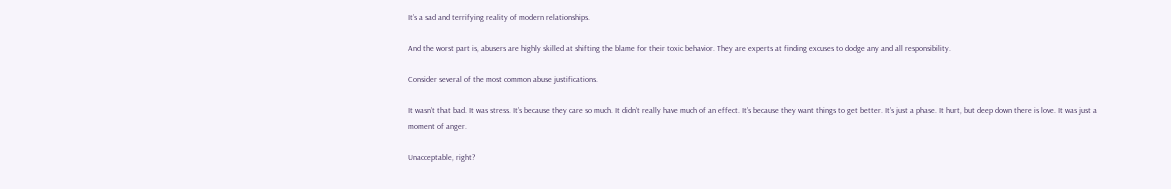It’s a sad and terrifying reality of modern relationships.

And the worst part is, abusers are highly skilled at shifting the blame for their toxic behavior. They are experts at finding excuses to dodge any and all responsibility.

Consider several of the most common abuse justifications.

It wasn’t that bad. It was stress. It’s because they care so much. It didn’t really have much of an effect. It’s because they want things to get better. It’s just a phase. It hurt, but deep down there is love. It was just a moment of anger.

Unacceptable, right?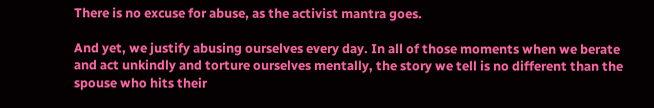There is no excuse for abuse, as the activist mantra goes.

And yet, we justify abusing ourselves every day. In all of those moments when we berate and act unkindly and torture ourselves mentally, the story we tell is no different than the spouse who hits their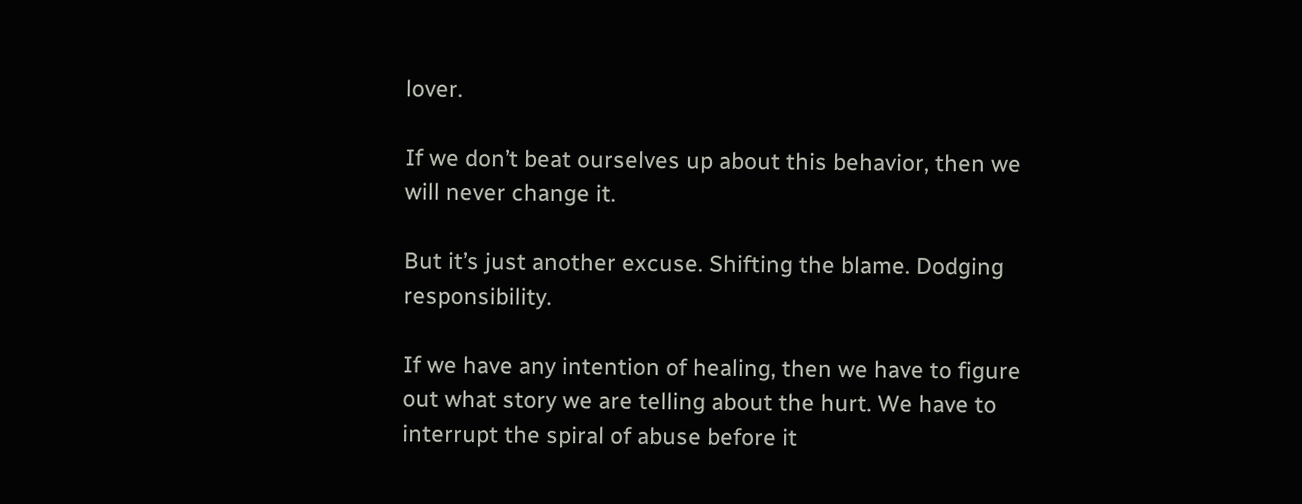lover.

If we don’t beat ourselves up about this behavior, then we will never change it.

But it’s just another excuse. Shifting the blame. Dodging responsibility.

If we have any intention of healing, then we have to figure out what story we are telling about the hurt. We have to interrupt the spiral of abuse before it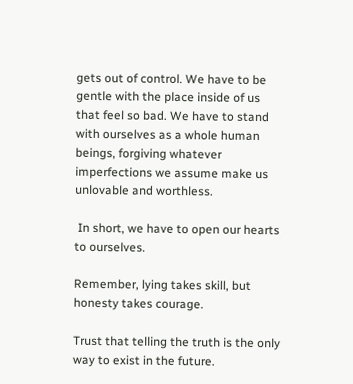gets out of control. We have to be gentle with the place inside of us that feel so bad. We have to stand with ourselves as a whole human beings, forgiving whatever imperfections we assume make us unlovable and worthless.

 In short, we have to open our hearts to ourselves.

Remember, lying takes skill, but honesty takes courage.

Trust that telling the truth is the only way to exist in the future.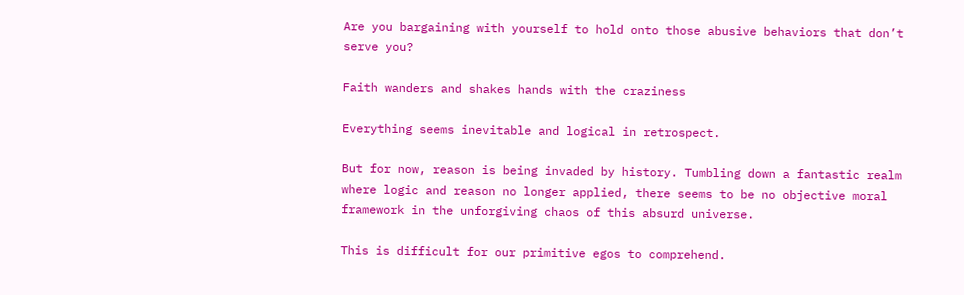Are you bargaining with yourself to hold onto those abusive behaviors that don’t serve you?

Faith wanders and shakes hands with the craziness

Everything seems inevitable and logical in retrospect.

But for now, reason is being invaded by history. Tumbling down a fantastic realm where logic and reason no longer applied, there seems to be no objective moral framework in the unforgiving chaos of this absurd universe.

This is difficult for our primitive egos to comprehend.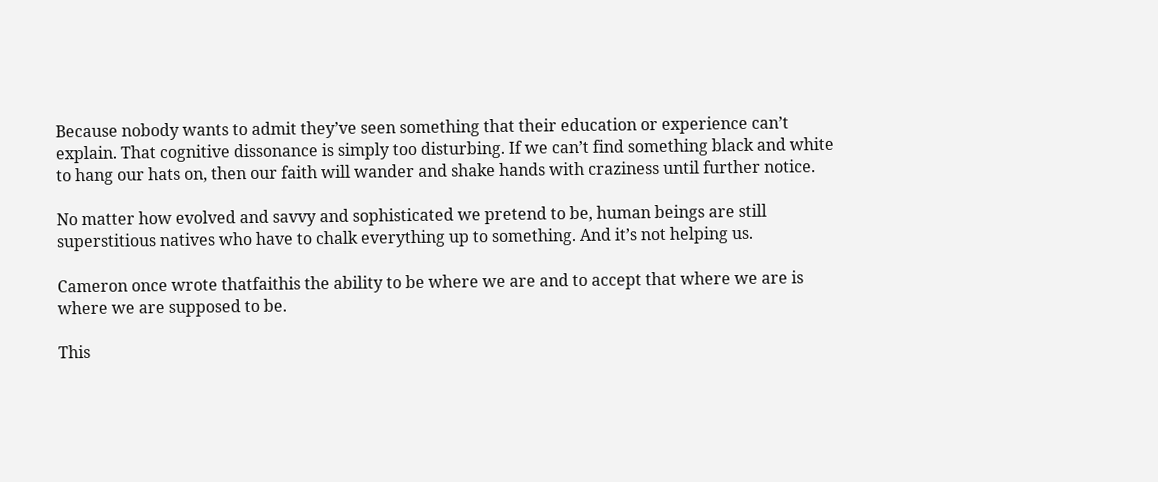Because nobody wants to admit they’ve seen something that their education or experience can’t explain. That cognitive dissonance is simply too disturbing. If we can’t find something black and white to hang our hats on, then our faith will wander and shake hands with craziness until further notice.

No matter how evolved and savvy and sophisticated we pretend to be, human beings are still superstitious natives who have to chalk everything up to something. And it’s not helping us.

Cameron once wrote thatfaithis the ability to be where we are and to accept that where we are is where we are supposed to be.

This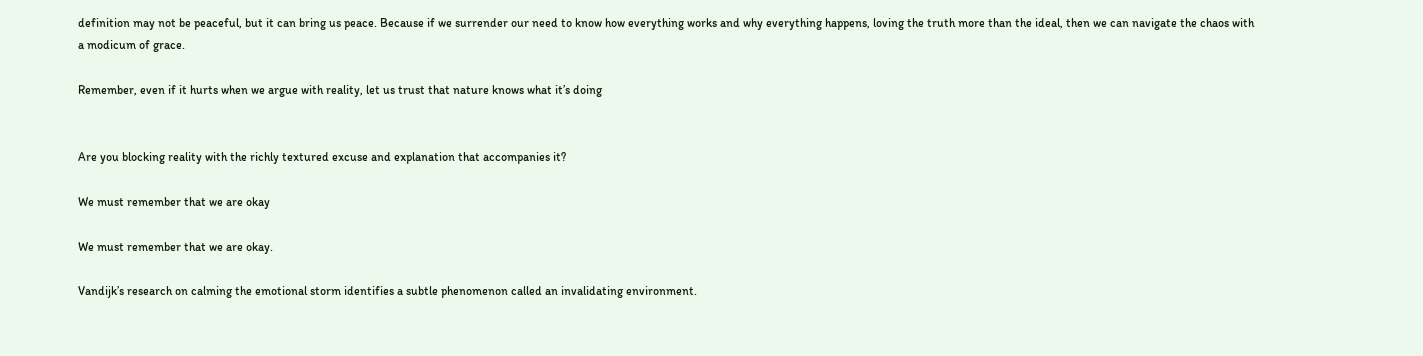definition may not be peaceful, but it can bring us peace. Because if we surrender our need to know how everything works and why everything happens, loving the truth more than the ideal, then we can navigate the chaos with a modicum of grace.

Remember, even if it hurts when we argue with reality, let us trust that nature knows what it’s doing


Are you blocking reality with the richly textured excuse and explanation that accompanies it?

We must remember that we are okay

We must remember that we are okay.

Vandijk’s research on calming the emotional storm identifies a subtle phenomenon called an invalidating environment.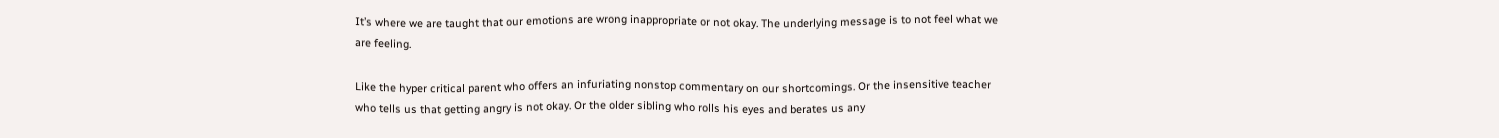It’s where we are taught that our emotions are wrong inappropriate or not okay. The underlying message is to not feel what we are feeling.

Like the hyper critical parent who offers an infuriating nonstop commentary on our shortcomings. Or the insensitive teacher who tells us that getting angry is not okay. Or the older sibling who rolls his eyes and berates us any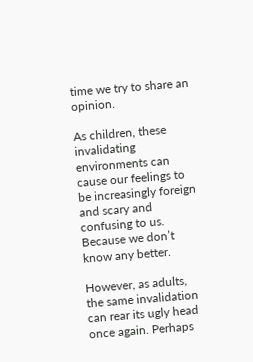time we try to share an opinion.

As children, these invalidating environments can cause our feelings to be increasingly foreign and scary and confusing to us. Because we don’t know any better.

However, as adults, the same invalidation can rear its ugly head once again. Perhaps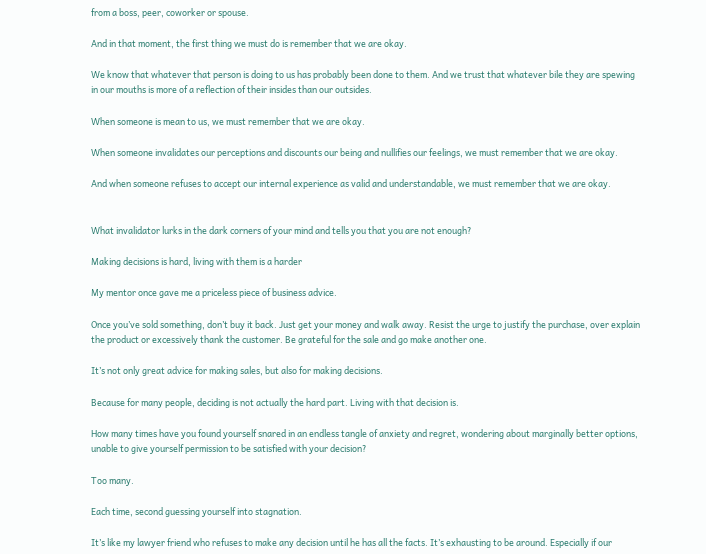from a boss, peer, coworker or spouse.

And in that moment, the first thing we must do is remember that we are okay.

We know that whatever that person is doing to us has probably been done to them. And we trust that whatever bile they are spewing in our mouths is more of a reflection of their insides than our outsides.

When someone is mean to us, we must remember that we are okay.

When someone invalidates our perceptions and discounts our being and nullifies our feelings, we must remember that we are okay.

And when someone refuses to accept our internal experience as valid and understandable, we must remember that we are okay.


What invalidator lurks in the dark corners of your mind and tells you that you are not enough?

Making decisions is hard, living with them is a harder

My mentor once gave me a priceless piece of business advice.

Once you’ve sold something, don’t buy it back. Just get your money and walk away. Resist the urge to justify the purchase, over explain the product or excessively thank the customer. Be grateful for the sale and go make another one.

It’s not only great advice for making sales, but also for making decisions.

Because for many people, deciding is not actually the hard part. Living with that decision is.

How many times have you found yourself snared in an endless tangle of anxiety and regret, wondering about marginally better options, unable to give yourself permission to be satisfied with your decision?

Too many.

Each time, second guessing yourself into stagnation.

It’s like my lawyer friend who refuses to make any decision until he has all the facts. It’s exhausting to be around. Especially if our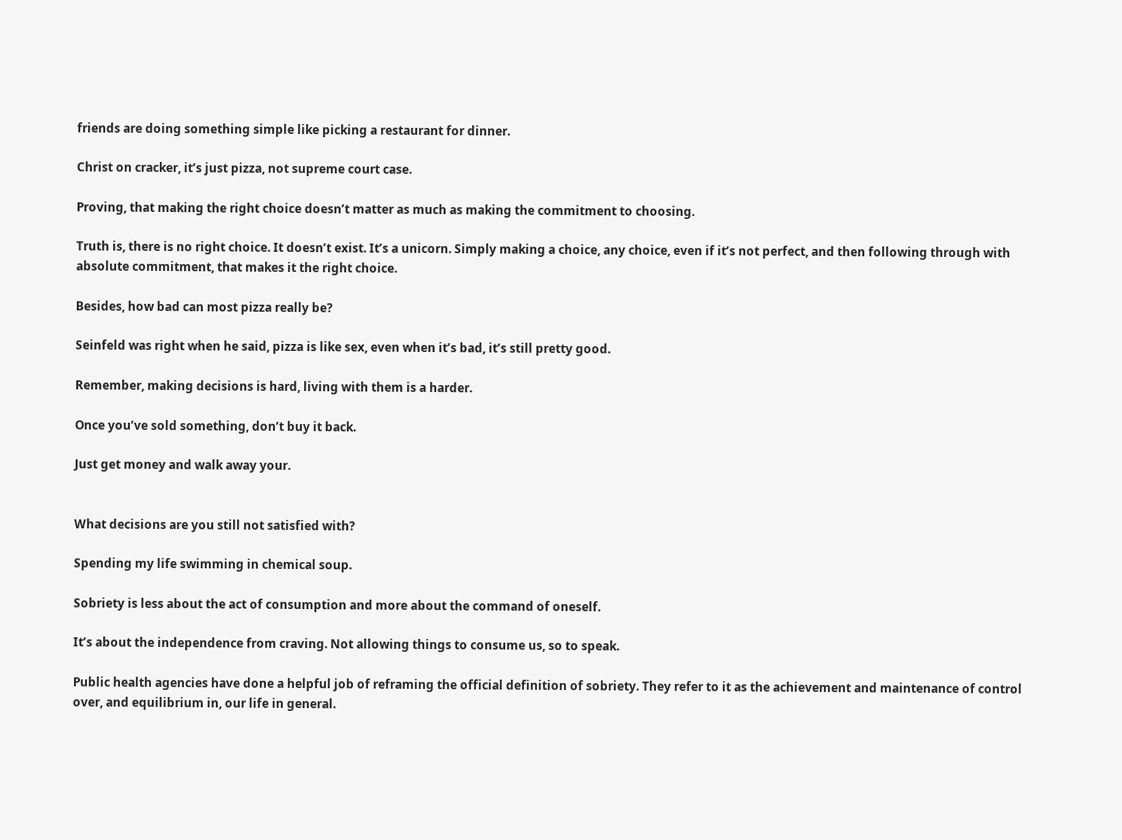friends are doing something simple like picking a restaurant for dinner.

Christ on cracker, it’s just pizza, not supreme court case.

Proving, that making the right choice doesn’t matter as much as making the commitment to choosing.

Truth is, there is no right choice. It doesn’t exist. It’s a unicorn. Simply making a choice, any choice, even if it’s not perfect, and then following through with absolute commitment, that makes it the right choice.

Besides, how bad can most pizza really be?

Seinfeld was right when he said, pizza is like sex, even when it’s bad, it’s still pretty good.

Remember, making decisions is hard, living with them is a harder.

Once you’ve sold something, don’t buy it back.

Just get money and walk away your.


What decisions are you still not satisfied with?

Spending my life swimming in chemical soup.

Sobriety is less about the act of consumption and more about the command of oneself.

It’s about the independence from craving. Not allowing things to consume us, so to speak.

Public health agencies have done a helpful job of reframing the official definition of sobriety. They refer to it as the achievement and maintenance of control over, and equilibrium in, our life in general.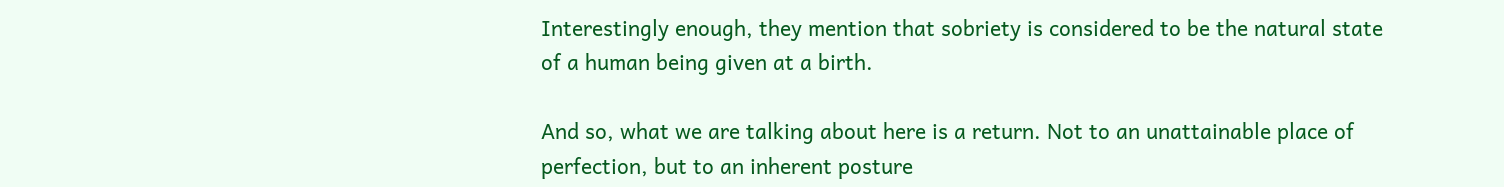Interestingly enough, they mention that sobriety is considered to be the natural state of a human being given at a birth.

And so, what we are talking about here is a return. Not to an unattainable place of perfection, but to an inherent posture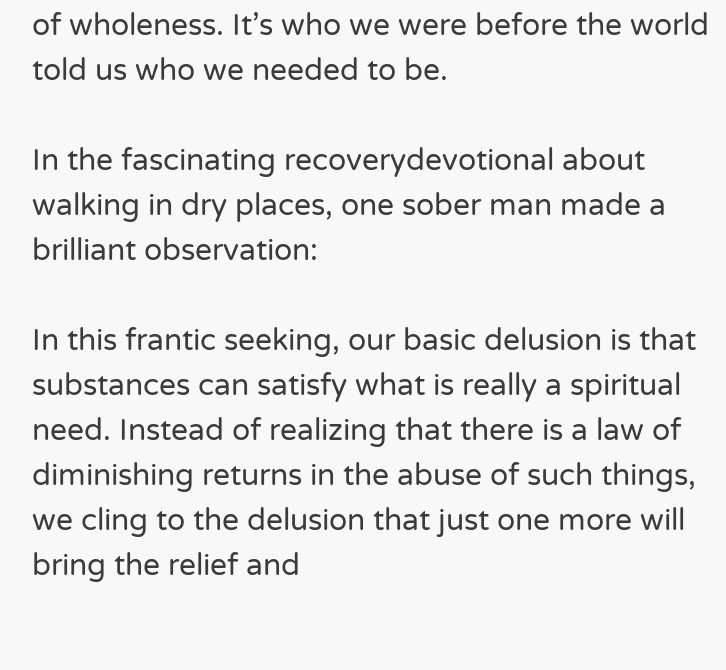of wholeness. It’s who we were before the world told us who we needed to be.

In the fascinating recoverydevotional about walking in dry places, one sober man made a brilliant observation:

In this frantic seeking, our basic delusion is that substances can satisfy what is really a spiritual need. Instead of realizing that there is a law of diminishing returns in the abuse of such things, we cling to the delusion that just one more will bring the relief and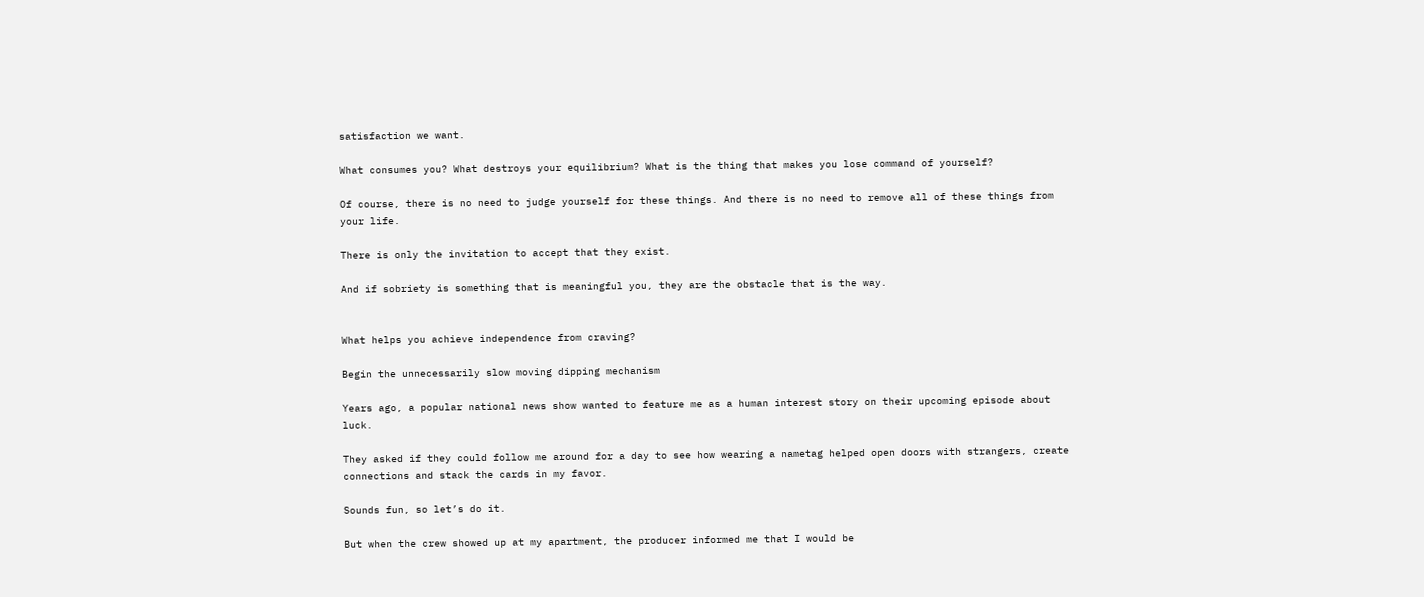satisfaction we want.

What consumes you? What destroys your equilibrium? What is the thing that makes you lose command of yourself?

Of course, there is no need to judge yourself for these things. And there is no need to remove all of these things from your life.

There is only the invitation to accept that they exist.

And if sobriety is something that is meaningful you, they are the obstacle that is the way.


What helps you achieve independence from craving?

Begin the unnecessarily slow moving dipping mechanism

Years ago, a popular national news show wanted to feature me as a human interest story on their upcoming episode about luck.

They asked if they could follow me around for a day to see how wearing a nametag helped open doors with strangers, create connections and stack the cards in my favor.

Sounds fun, so let’s do it.

But when the crew showed up at my apartment, the producer informed me that I would be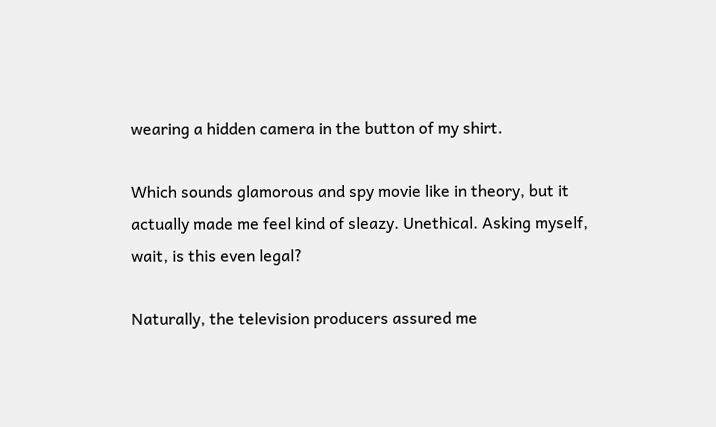wearing a hidden camera in the button of my shirt.

Which sounds glamorous and spy movie like in theory, but it actually made me feel kind of sleazy. Unethical. Asking myself, wait, is this even legal?

Naturally, the television producers assured me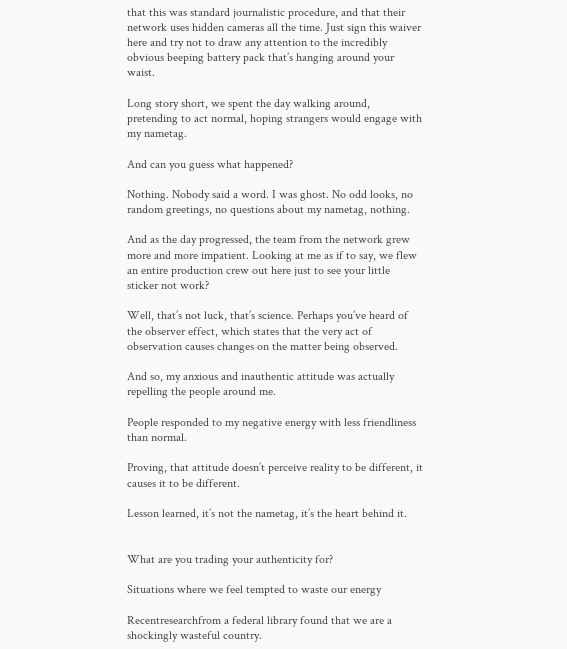that this was standard journalistic procedure, and that their network uses hidden cameras all the time. Just sign this waiver here and try not to draw any attention to the incredibly obvious beeping battery pack that’s hanging around your waist.

Long story short, we spent the day walking around, pretending to act normal, hoping strangers would engage with my nametag.

And can you guess what happened?

Nothing. Nobody said a word. I was ghost. No odd looks, no random greetings, no questions about my nametag, nothing.

And as the day progressed, the team from the network grew more and more impatient. Looking at me as if to say, we flew an entire production crew out here just to see your little sticker not work?

Well, that’s not luck, that’s science. Perhaps you’ve heard of the observer effect, which states that the very act of observation causes changes on the matter being observed.

And so, my anxious and inauthentic attitude was actually repelling the people around me.

People responded to my negative energy with less friendliness than normal.

Proving, that attitude doesn’t perceive reality to be different, it causes it to be different.

Lesson learned, it’s not the nametag, it’s the heart behind it.


What are you trading your authenticity for?

Situations where we feel tempted to waste our energy

Recentresearchfrom a federal library found that we are a shockingly wasteful country.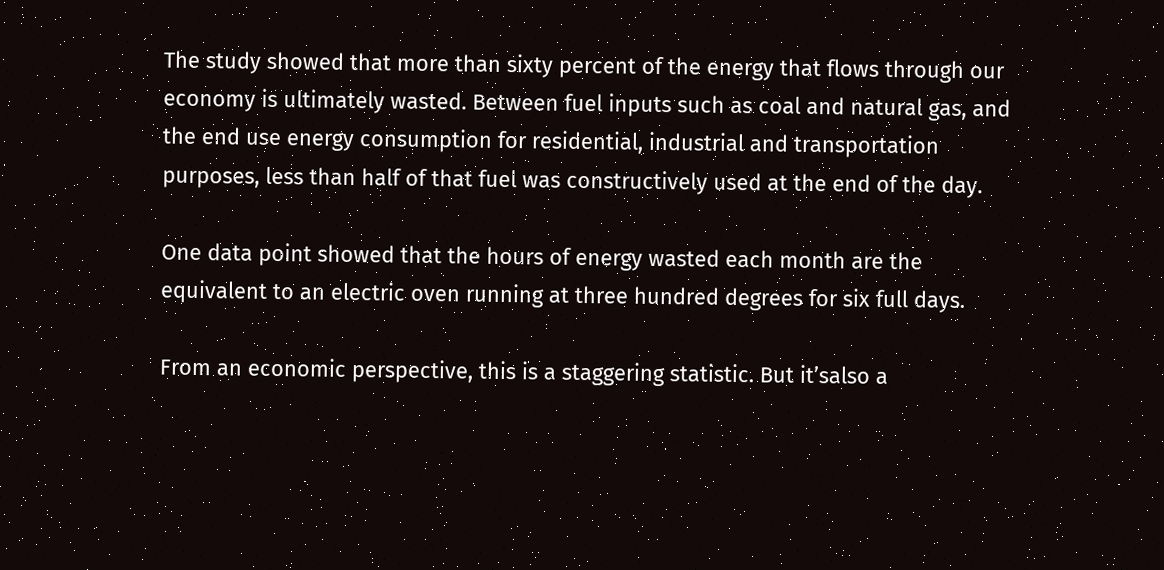The study showed that more than sixty percent of the energy that flows through our economy is ultimately wasted. Between fuel inputs such as coal and natural gas, and the end use energy consumption for residential, industrial and transportation purposes, less than half of that fuel was constructively used at the end of the day.

One data point showed that the hours of energy wasted each month are the equivalent to an electric oven running at three hundred degrees for six full days.

From an economic perspective, this is a staggering statistic. But it’salso a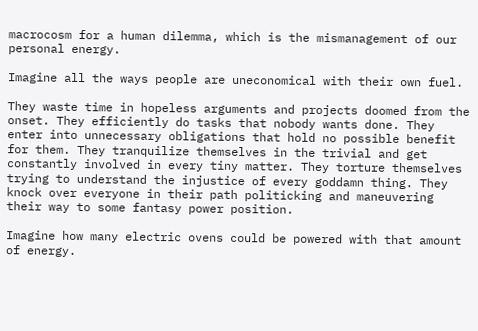macrocosm for a human dilemma, which is the mismanagement of our personal energy.

Imagine all the ways people are uneconomical with their own fuel.

They waste time in hopeless arguments and projects doomed from the onset. They efficiently do tasks that nobody wants done. They enter into unnecessary obligations that hold no possible benefit for them. They tranquilize themselves in the trivial and get constantly involved in every tiny matter. They torture themselves trying to understand the injustice of every goddamn thing. They knock over everyone in their path politicking and maneuvering their way to some fantasy power position.

Imagine how many electric ovens could be powered with that amount of energy.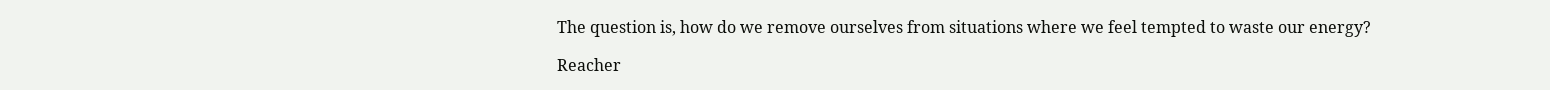The question is, how do we remove ourselves from situations where we feel tempted to waste our energy?

Reacher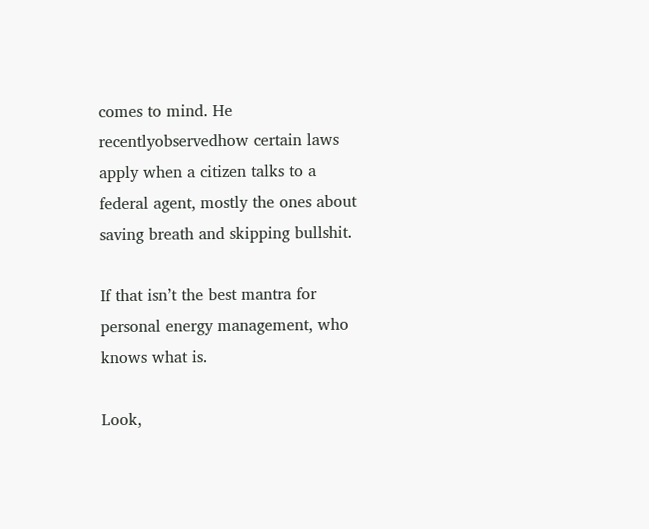comes to mind. He recentlyobservedhow certain laws apply when a citizen talks to a federal agent, mostly the ones about saving breath and skipping bullshit.

If that isn’t the best mantra for personal energy management, who knows what is.

Look,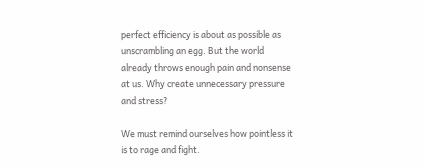perfect efficiency is about as possible as unscrambling an egg. But the world already throws enough pain and nonsense at us. Why create unnecessary pressure and stress?

We must remind ourselves how pointless it is to rage and fight.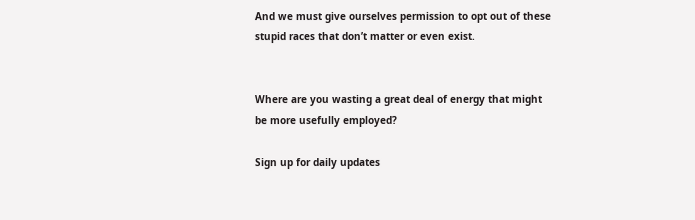And we must give ourselves permission to opt out of these stupid races that don’t matter or even exist.


Where are you wasting a great deal of energy that might be more usefully employed?

Sign up for daily updates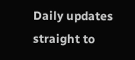Daily updates straight to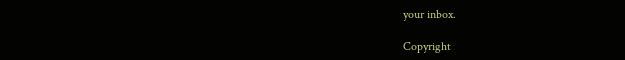your inbox.

Copyright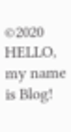©2020 HELLO, my name is Blog!